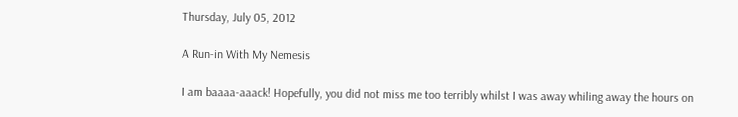Thursday, July 05, 2012

A Run-in With My Nemesis

I am baaaa-aaack! Hopefully, you did not miss me too terribly whilst I was away whiling away the hours on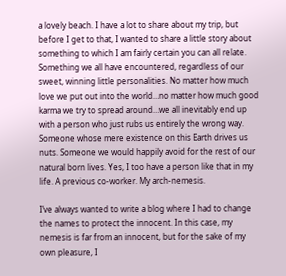a lovely beach. I have a lot to share about my trip, but before I get to that, I wanted to share a little story about something to which I am fairly certain you can all relate. Something we all have encountered, regardless of our sweet, winning little personalities. No matter how much love we put out into the world…no matter how much good karma we try to spread around…we all inevitably end up with a person who just rubs us entirely the wrong way. Someone whose mere existence on this Earth drives us nuts. Someone we would happily avoid for the rest of our natural born lives. Yes, I too have a person like that in my life. A previous co-worker. My arch-nemesis.

I’ve always wanted to write a blog where I had to change the names to protect the innocent. In this case, my nemesis is far from an innocent, but for the sake of my own pleasure, I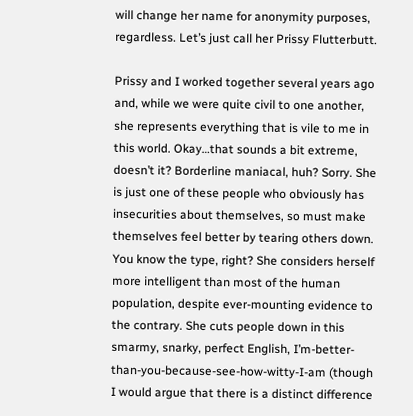will change her name for anonymity purposes, regardless. Let’s just call her Prissy Flutterbutt.

Prissy and I worked together several years ago and, while we were quite civil to one another, she represents everything that is vile to me in this world. Okay…that sounds a bit extreme, doesn’t it? Borderline maniacal, huh? Sorry. She is just one of these people who obviously has insecurities about themselves, so must make themselves feel better by tearing others down. You know the type, right? She considers herself more intelligent than most of the human population, despite ever-mounting evidence to the contrary. She cuts people down in this smarmy, snarky, perfect English, I’m-better-than-you-because-see-how-witty-I-am (though I would argue that there is a distinct difference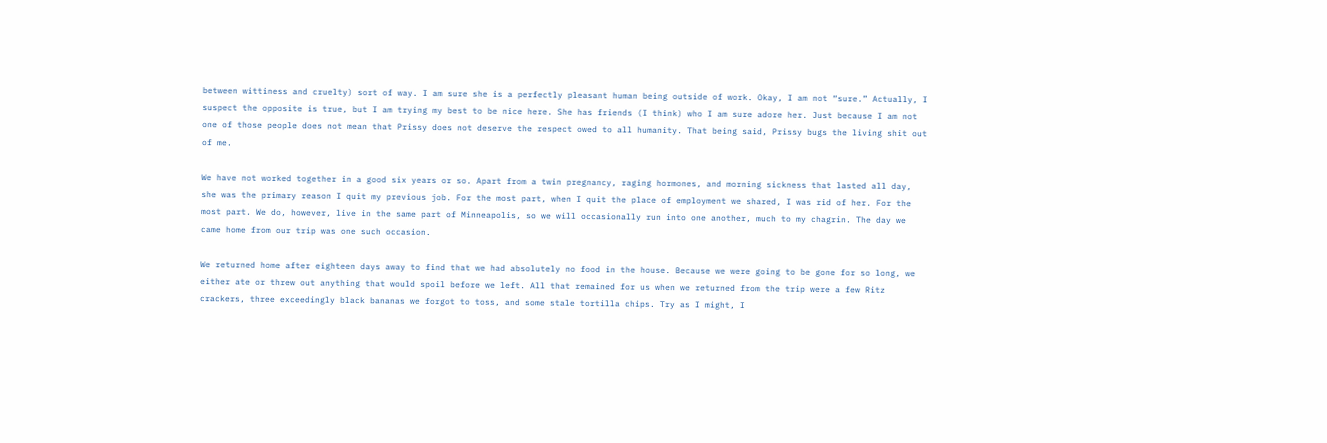between wittiness and cruelty) sort of way. I am sure she is a perfectly pleasant human being outside of work. Okay, I am not “sure.” Actually, I suspect the opposite is true, but I am trying my best to be nice here. She has friends (I think) who I am sure adore her. Just because I am not one of those people does not mean that Prissy does not deserve the respect owed to all humanity. That being said, Prissy bugs the living shit out of me.

We have not worked together in a good six years or so. Apart from a twin pregnancy, raging hormones, and morning sickness that lasted all day, she was the primary reason I quit my previous job. For the most part, when I quit the place of employment we shared, I was rid of her. For the most part. We do, however, live in the same part of Minneapolis, so we will occasionally run into one another, much to my chagrin. The day we came home from our trip was one such occasion.

We returned home after eighteen days away to find that we had absolutely no food in the house. Because we were going to be gone for so long, we either ate or threw out anything that would spoil before we left. All that remained for us when we returned from the trip were a few Ritz crackers, three exceedingly black bananas we forgot to toss, and some stale tortilla chips. Try as I might, I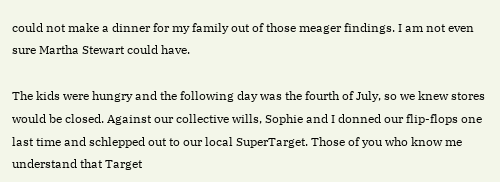could not make a dinner for my family out of those meager findings. I am not even sure Martha Stewart could have.

The kids were hungry and the following day was the fourth of July, so we knew stores would be closed. Against our collective wills, Sophie and I donned our flip-flops one last time and schlepped out to our local SuperTarget. Those of you who know me understand that Target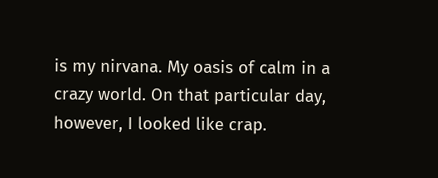is my nirvana. My oasis of calm in a crazy world. On that particular day, however, I looked like crap.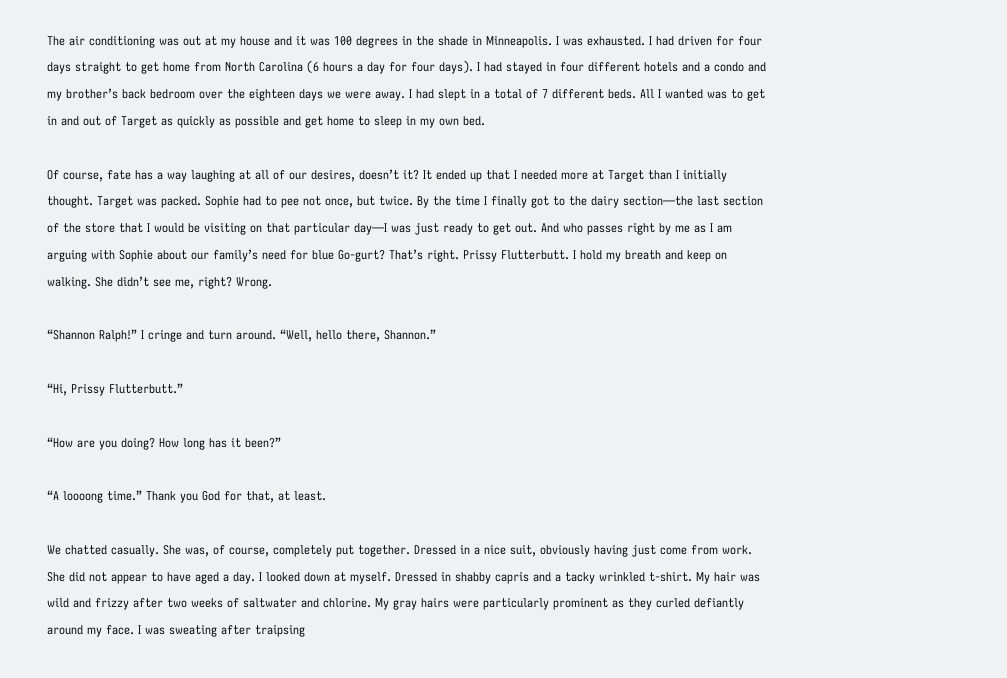The air conditioning was out at my house and it was 100 degrees in the shade in Minneapolis. I was exhausted. I had driven for four days straight to get home from North Carolina (6 hours a day for four days). I had stayed in four different hotels and a condo and my brother’s back bedroom over the eighteen days we were away. I had slept in a total of 7 different beds. All I wanted was to get in and out of Target as quickly as possible and get home to sleep in my own bed.

Of course, fate has a way laughing at all of our desires, doesn’t it? It ended up that I needed more at Target than I initially thought. Target was packed. Sophie had to pee not once, but twice. By the time I finally got to the dairy section—the last section of the store that I would be visiting on that particular day—I was just ready to get out. And who passes right by me as I am arguing with Sophie about our family’s need for blue Go-gurt? That’s right. Prissy Flutterbutt. I hold my breath and keep on walking. She didn’t see me, right? Wrong.

“Shannon Ralph!” I cringe and turn around. “Well, hello there, Shannon.”

“Hi, Prissy Flutterbutt.”

“How are you doing? How long has it been?”

“A loooong time.” Thank you God for that, at least.

We chatted casually. She was, of course, completely put together. Dressed in a nice suit, obviously having just come from work. She did not appear to have aged a day. I looked down at myself. Dressed in shabby capris and a tacky wrinkled t-shirt. My hair was wild and frizzy after two weeks of saltwater and chlorine. My gray hairs were particularly prominent as they curled defiantly around my face. I was sweating after traipsing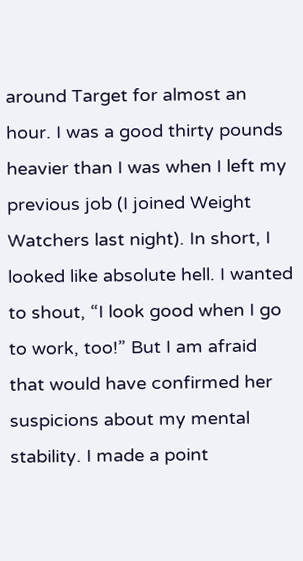around Target for almost an hour. I was a good thirty pounds heavier than I was when I left my previous job (I joined Weight Watchers last night). In short, I looked like absolute hell. I wanted to shout, “I look good when I go to work, too!” But I am afraid that would have confirmed her suspicions about my mental stability. I made a point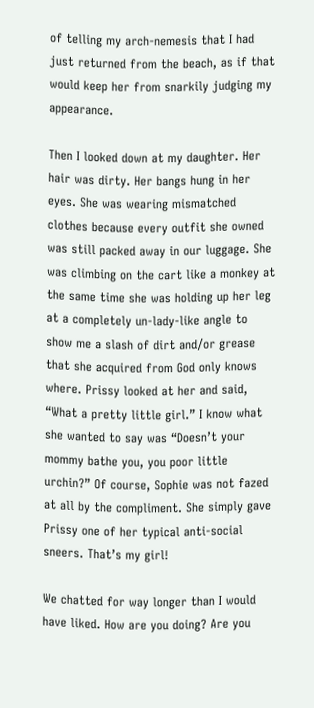of telling my arch-nemesis that I had just returned from the beach, as if that would keep her from snarkily judging my appearance.

Then I looked down at my daughter. Her hair was dirty. Her bangs hung in her eyes. She was wearing mismatched clothes because every outfit she owned was still packed away in our luggage. She was climbing on the cart like a monkey at the same time she was holding up her leg at a completely un-lady-like angle to show me a slash of dirt and/or grease that she acquired from God only knows where. Prissy looked at her and said, “What a pretty little girl.” I know what she wanted to say was “Doesn’t your mommy bathe you, you poor little urchin?” Of course, Sophie was not fazed at all by the compliment. She simply gave Prissy one of her typical anti-social sneers. That’s my girl!

We chatted for way longer than I would have liked. How are you doing? Are you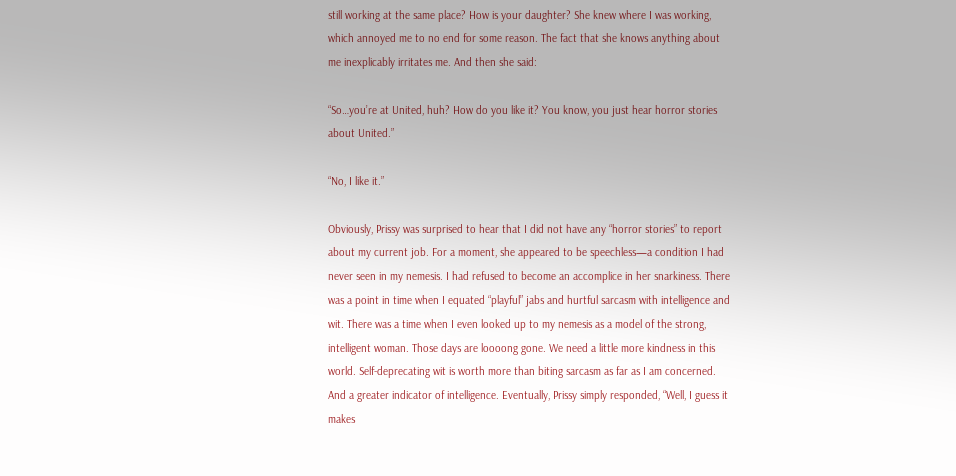still working at the same place? How is your daughter? She knew where I was working, which annoyed me to no end for some reason. The fact that she knows anything about me inexplicably irritates me. And then she said:

“So…you’re at United, huh? How do you like it? You know, you just hear horror stories about United.”

“No, I like it.”

Obviously, Prissy was surprised to hear that I did not have any “horror stories” to report about my current job. For a moment, she appeared to be speechless—a condition I had never seen in my nemesis. I had refused to become an accomplice in her snarkiness. There was a point in time when I equated “playful” jabs and hurtful sarcasm with intelligence and wit. There was a time when I even looked up to my nemesis as a model of the strong, intelligent woman. Those days are loooong gone. We need a little more kindness in this world. Self-deprecating wit is worth more than biting sarcasm as far as I am concerned. And a greater indicator of intelligence. Eventually, Prissy simply responded, “Well, I guess it makes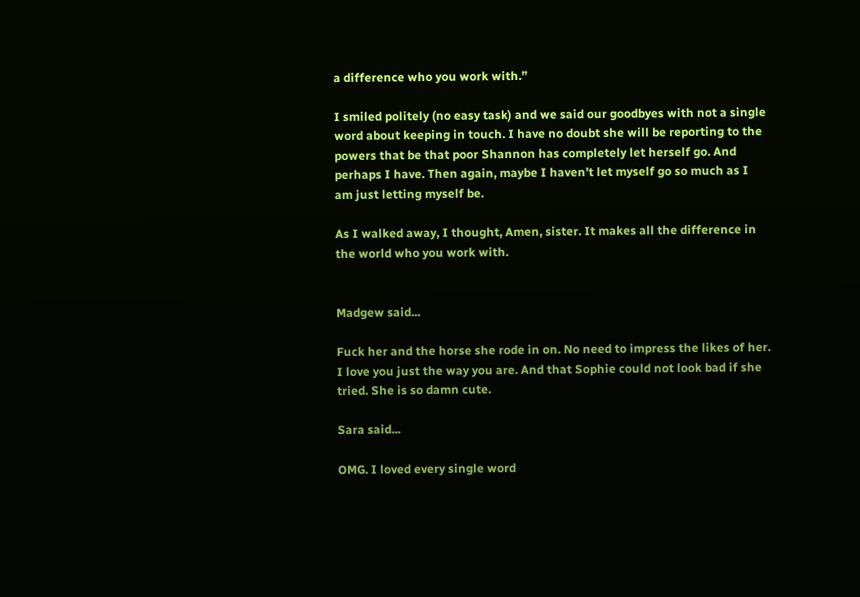a difference who you work with.”

I smiled politely (no easy task) and we said our goodbyes with not a single word about keeping in touch. I have no doubt she will be reporting to the powers that be that poor Shannon has completely let herself go. And perhaps I have. Then again, maybe I haven’t let myself go so much as I am just letting myself be.

As I walked away, I thought, Amen, sister. It makes all the difference in the world who you work with.


Madgew said...

Fuck her and the horse she rode in on. No need to impress the likes of her. I love you just the way you are. And that Sophie could not look bad if she tried. She is so damn cute.

Sara said...

OMG. I loved every single word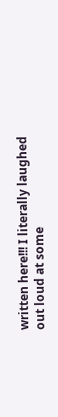written here!!! I literally laughed out loud at some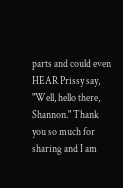parts and could even HEAR Prissy say, "Well, hello there, Shannon." Thank you so much for sharing and I am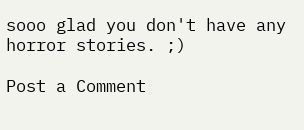sooo glad you don't have any horror stories. ;)

Post a Comment